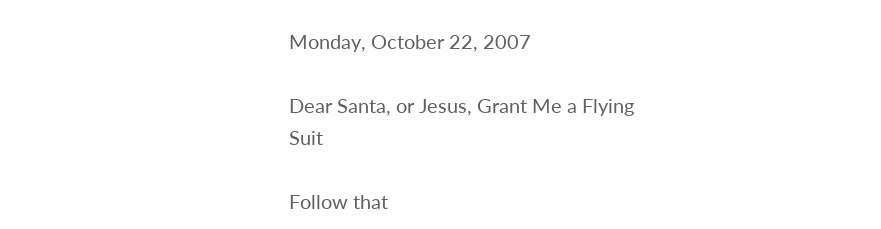Monday, October 22, 2007

Dear Santa, or Jesus, Grant Me a Flying Suit

Follow that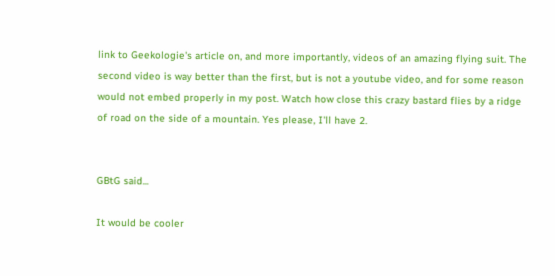link to Geekologie's article on, and more importantly, videos of an amazing flying suit. The second video is way better than the first, but is not a youtube video, and for some reason would not embed properly in my post. Watch how close this crazy bastard flies by a ridge of road on the side of a mountain. Yes please, I'll have 2.


GBtG said...

It would be cooler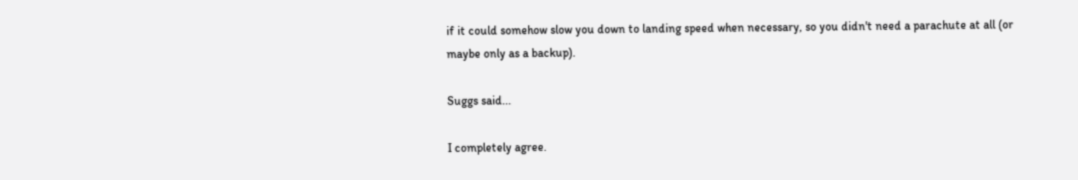if it could somehow slow you down to landing speed when necessary, so you didn't need a parachute at all (or maybe only as a backup).

Suggs said...

I completely agree.